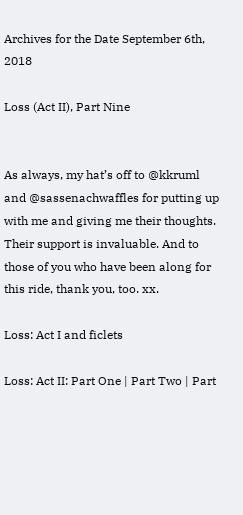Archives for the Date September 6th, 2018

Loss (Act II), Part Nine


As always, my hat’s off to @kkruml and @sassenachwaffles for putting up with me and giving me their thoughts. Their support is invaluable. And to those of you who have been along for this ride, thank you, too. xx.

Loss: Act I and ficlets

Loss: Act II: Part One | Part Two | Part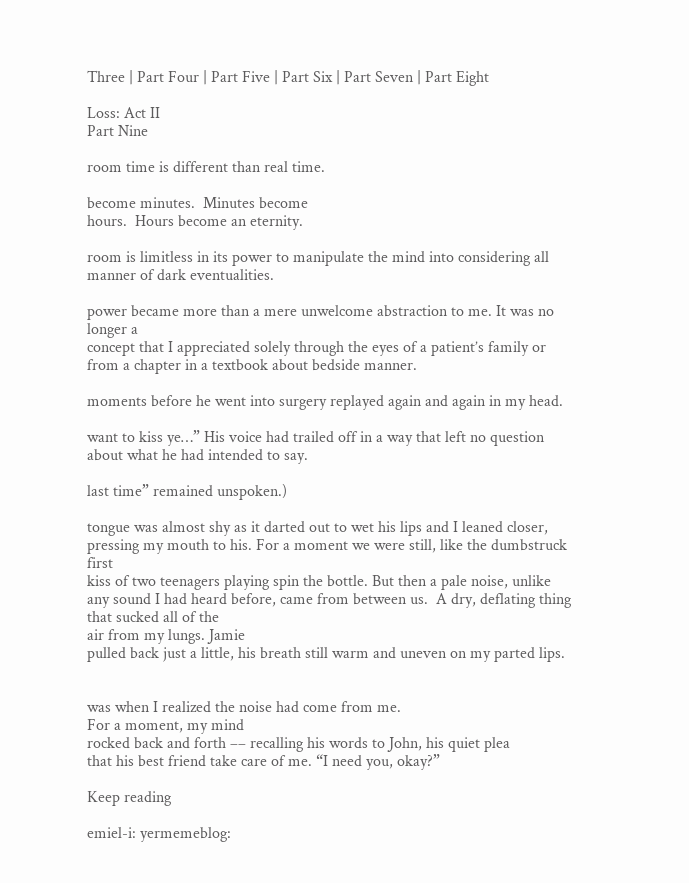Three | Part Four | Part Five | Part Six | Part Seven | Part Eight

Loss: Act II
Part Nine

room time is different than real time.

become minutes.  Minutes become
hours.  Hours become an eternity.

room is limitless in its power to manipulate the mind into considering all
manner of dark eventualities.

power became more than a mere unwelcome abstraction to me. It was no longer a
concept that I appreciated solely through the eyes of a patient’s family or
from a chapter in a textbook about bedside manner.

moments before he went into surgery replayed again and again in my head.

want to kiss ye…” His voice had trailed off in a way that left no question
about what he had intended to say.

last time” remained unspoken.)

tongue was almost shy as it darted out to wet his lips and I leaned closer,
pressing my mouth to his. For a moment we were still, like the dumbstruck first
kiss of two teenagers playing spin the bottle. But then a pale noise, unlike
any sound I had heard before, came from between us.  A dry, deflating thing that sucked all of the
air from my lungs. Jamie
pulled back just a little, his breath still warm and uneven on my parted lips.


was when I realized the noise had come from me.
For a moment, my mind
rocked back and forth –– recalling his words to John, his quiet plea
that his best friend take care of me. “I need you, okay?”

Keep reading

emiel-i: yermemeblog: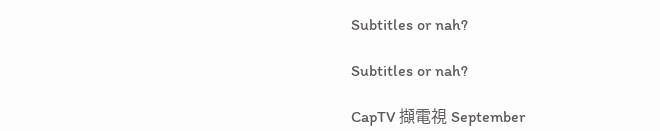Subtitles or nah?

Subtitles or nah?

CapTV 擷電視 September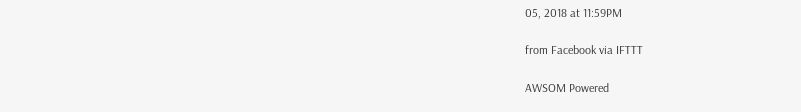05, 2018 at 11:59PM

from Facebook via IFTTT

AWSOM Powered